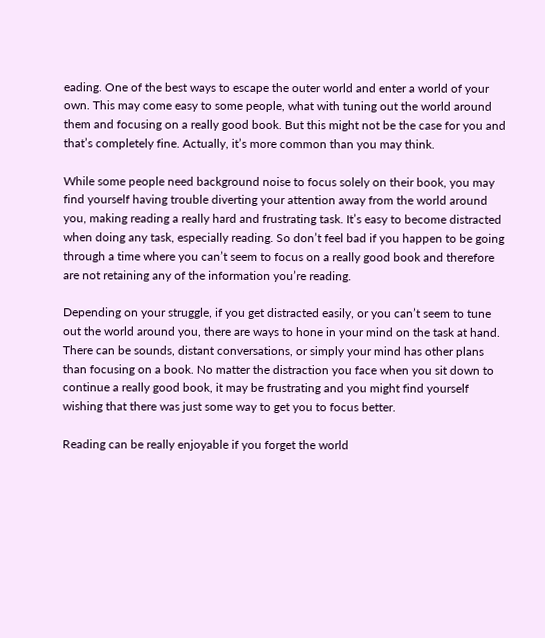eading. One of the best ways to escape the outer world and enter a world of your own. This may come easy to some people, what with tuning out the world around them and focusing on a really good book. But this might not be the case for you and that’s completely fine. Actually, it’s more common than you may think.

While some people need background noise to focus solely on their book, you may find yourself having trouble diverting your attention away from the world around you, making reading a really hard and frustrating task. It’s easy to become distracted when doing any task, especially reading. So don’t feel bad if you happen to be going through a time where you can’t seem to focus on a really good book and therefore are not retaining any of the information you’re reading.

Depending on your struggle, if you get distracted easily, or you can’t seem to tune out the world around you, there are ways to hone in your mind on the task at hand. There can be sounds, distant conversations, or simply your mind has other plans than focusing on a book. No matter the distraction you face when you sit down to continue a really good book, it may be frustrating and you might find yourself wishing that there was just some way to get you to focus better.

Reading can be really enjoyable if you forget the world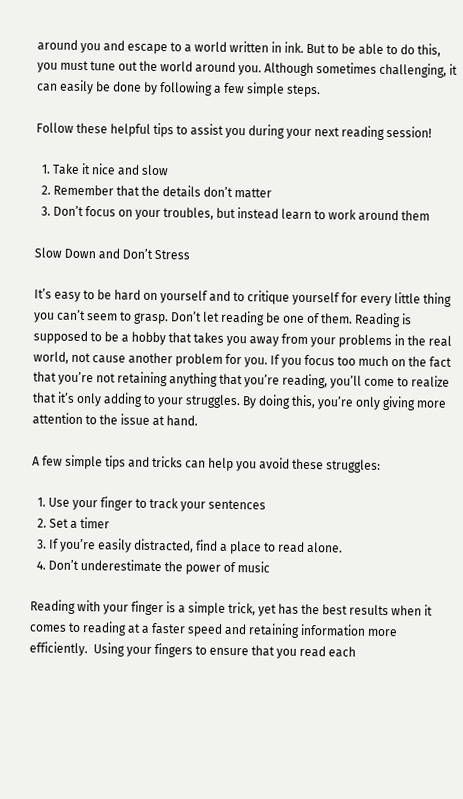around you and escape to a world written in ink. But to be able to do this, you must tune out the world around you. Although sometimes challenging, it can easily be done by following a few simple steps.

Follow these helpful tips to assist you during your next reading session!

  1. Take it nice and slow
  2. Remember that the details don’t matter
  3. Don’t focus on your troubles, but instead learn to work around them

Slow Down and Don’t Stress

It’s easy to be hard on yourself and to critique yourself for every little thing you can’t seem to grasp. Don’t let reading be one of them. Reading is supposed to be a hobby that takes you away from your problems in the real world, not cause another problem for you. If you focus too much on the fact that you’re not retaining anything that you’re reading, you’ll come to realize that it’s only adding to your struggles. By doing this, you’re only giving more attention to the issue at hand.

A few simple tips and tricks can help you avoid these struggles:

  1. Use your finger to track your sentences
  2. Set a timer
  3. If you’re easily distracted, find a place to read alone.
  4. Don’t underestimate the power of music

Reading with your finger is a simple trick, yet has the best results when it comes to reading at a faster speed and retaining information more efficiently.  Using your fingers to ensure that you read each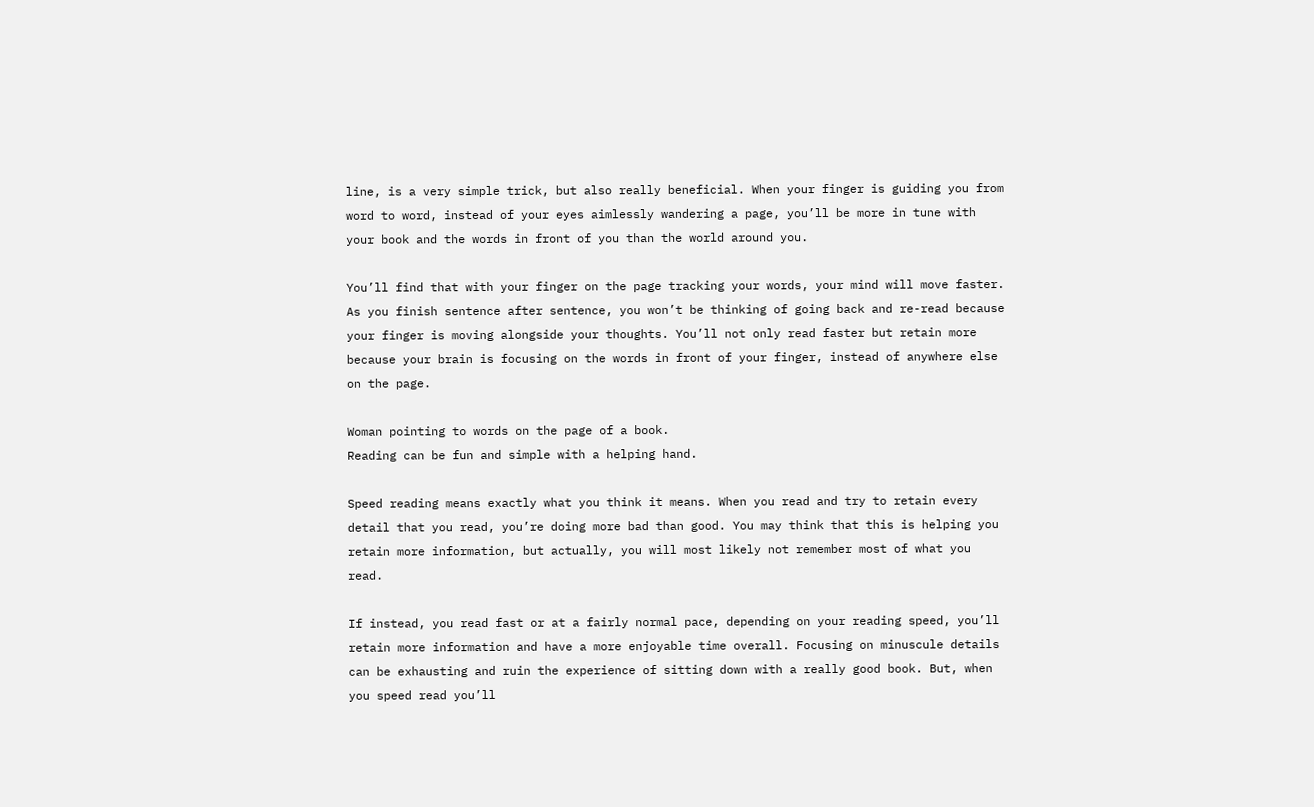line, is a very simple trick, but also really beneficial. When your finger is guiding you from word to word, instead of your eyes aimlessly wandering a page, you’ll be more in tune with your book and the words in front of you than the world around you.

You’ll find that with your finger on the page tracking your words, your mind will move faster. As you finish sentence after sentence, you won’t be thinking of going back and re-read because your finger is moving alongside your thoughts. You’ll not only read faster but retain more because your brain is focusing on the words in front of your finger, instead of anywhere else on the page.

Woman pointing to words on the page of a book.
Reading can be fun and simple with a helping hand.

Speed reading means exactly what you think it means. When you read and try to retain every detail that you read, you’re doing more bad than good. You may think that this is helping you retain more information, but actually, you will most likely not remember most of what you read.

If instead, you read fast or at a fairly normal pace, depending on your reading speed, you’ll retain more information and have a more enjoyable time overall. Focusing on minuscule details can be exhausting and ruin the experience of sitting down with a really good book. But, when you speed read you’ll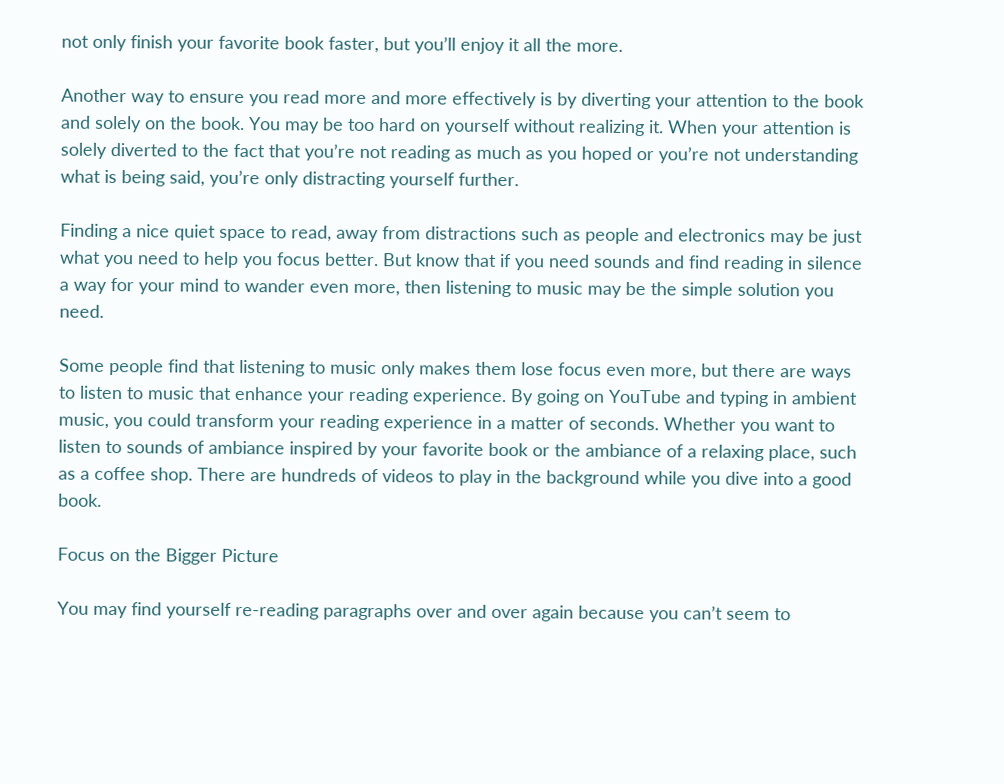not only finish your favorite book faster, but you’ll enjoy it all the more.

Another way to ensure you read more and more effectively is by diverting your attention to the book and solely on the book. You may be too hard on yourself without realizing it. When your attention is solely diverted to the fact that you’re not reading as much as you hoped or you’re not understanding what is being said, you’re only distracting yourself further.

Finding a nice quiet space to read, away from distractions such as people and electronics may be just what you need to help you focus better. But know that if you need sounds and find reading in silence a way for your mind to wander even more, then listening to music may be the simple solution you need.

Some people find that listening to music only makes them lose focus even more, but there are ways to listen to music that enhance your reading experience. By going on YouTube and typing in ambient music, you could transform your reading experience in a matter of seconds. Whether you want to listen to sounds of ambiance inspired by your favorite book or the ambiance of a relaxing place, such as a coffee shop. There are hundreds of videos to play in the background while you dive into a good book.

Focus on the Bigger Picture

You may find yourself re-reading paragraphs over and over again because you can’t seem to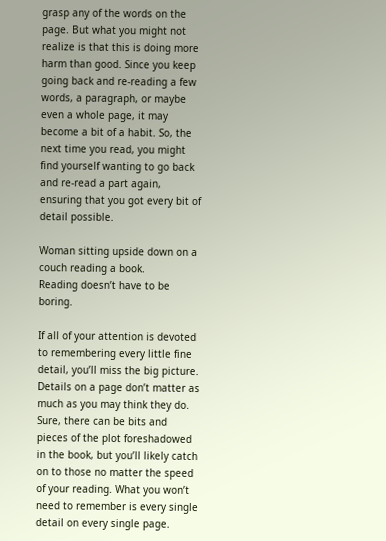grasp any of the words on the page. But what you might not realize is that this is doing more harm than good. Since you keep going back and re-reading a few words, a paragraph, or maybe even a whole page, it may become a bit of a habit. So, the next time you read, you might find yourself wanting to go back and re-read a part again, ensuring that you got every bit of detail possible.

Woman sitting upside down on a couch reading a book.
Reading doesn’t have to be boring.

If all of your attention is devoted to remembering every little fine detail, you’ll miss the big picture. Details on a page don’t matter as much as you may think they do. Sure, there can be bits and pieces of the plot foreshadowed in the book, but you’ll likely catch on to those no matter the speed of your reading. What you won’t need to remember is every single detail on every single page.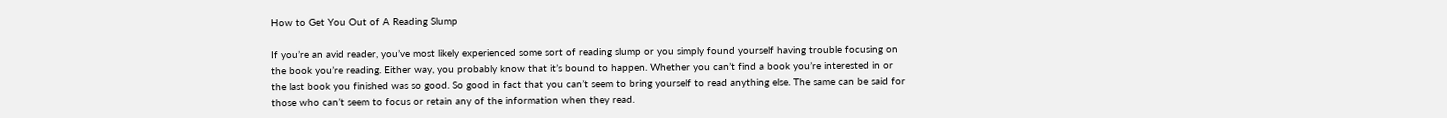How to Get You Out of A Reading Slump

If you’re an avid reader, you’ve most likely experienced some sort of reading slump or you simply found yourself having trouble focusing on the book you’re reading. Either way, you probably know that it’s bound to happen. Whether you can’t find a book you’re interested in or the last book you finished was so good. So good in fact that you can’t seem to bring yourself to read anything else. The same can be said for those who can’t seem to focus or retain any of the information when they read.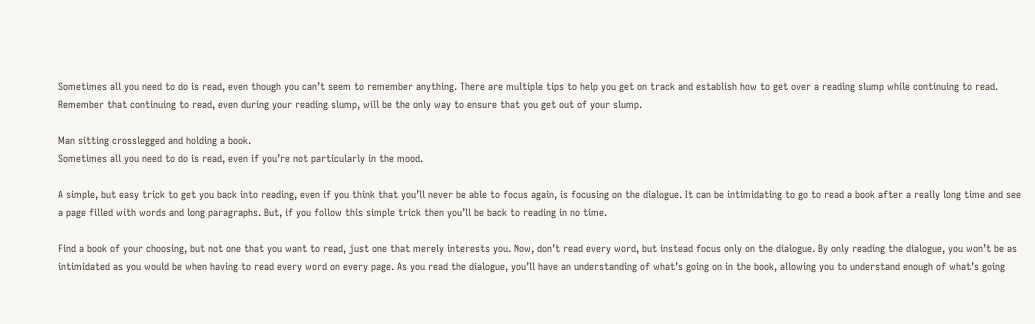Sometimes all you need to do is read, even though you can’t seem to remember anything. There are multiple tips to help you get on track and establish how to get over a reading slump while continuing to read. Remember that continuing to read, even during your reading slump, will be the only way to ensure that you get out of your slump.

Man sitting crosslegged and holding a book.
Sometimes all you need to do is read, even if you’re not particularly in the mood.

A simple, but easy trick to get you back into reading, even if you think that you’ll never be able to focus again, is focusing on the dialogue. It can be intimidating to go to read a book after a really long time and see a page filled with words and long paragraphs. But, if you follow this simple trick then you’ll be back to reading in no time.

Find a book of your choosing, but not one that you want to read, just one that merely interests you. Now, don’t read every word, but instead focus only on the dialogue. By only reading the dialogue, you won’t be as intimidated as you would be when having to read every word on every page. As you read the dialogue, you’ll have an understanding of what’s going on in the book, allowing you to understand enough of what’s going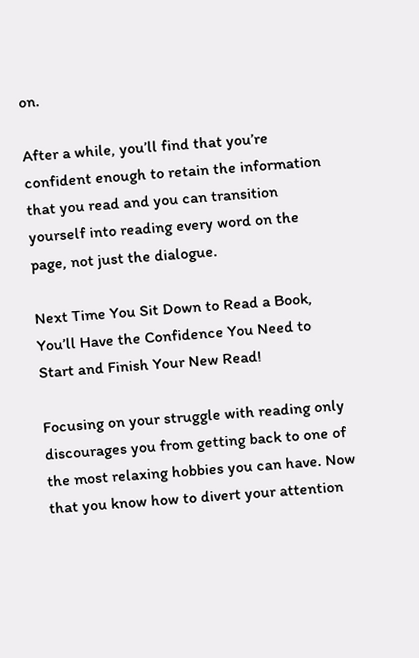on.

After a while, you’ll find that you’re confident enough to retain the information that you read and you can transition yourself into reading every word on the page, not just the dialogue.

Next Time You Sit Down to Read a Book, You’ll Have the Confidence You Need to Start and Finish Your New Read!

Focusing on your struggle with reading only discourages you from getting back to one of the most relaxing hobbies you can have. Now that you know how to divert your attention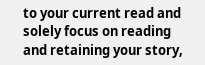to your current read and solely focus on reading and retaining your story,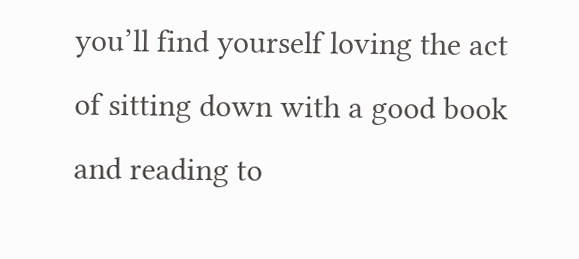you’ll find yourself loving the act of sitting down with a good book and reading to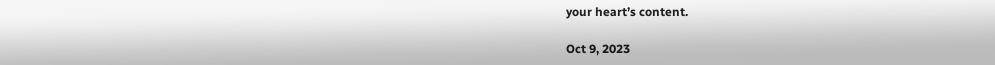your heart’s content.

Oct 9, 2023